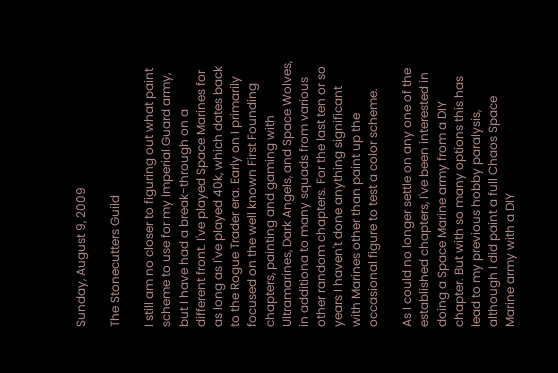Sunday, August 9, 2009

The Stonecutters Guild

I still am no closer to figuring out what paint scheme to use for my Imperial Guard army, but I have had a break-through on a different front. I've played Space Marines for as long as I've played 40k, which dates back to the Rogue Trader era. Early on I primarily focused on the well known First Founding chapters, painting and gaming with Ultramarines, Dark Angels, and Space Wolves, in additiona to many squads from various other random chapters. For the last ten or so years I haven't done anything significant with Marines other than paint up the occasional figure to test a color scheme.

As I could no longer settle on any one of the established chapters, I've been interested in doing a Space Marine army from a DIY chapter. But with so many options this has lead to my previous hobby paralysis, although I did paint a full Chaos Space Marine army with a DIY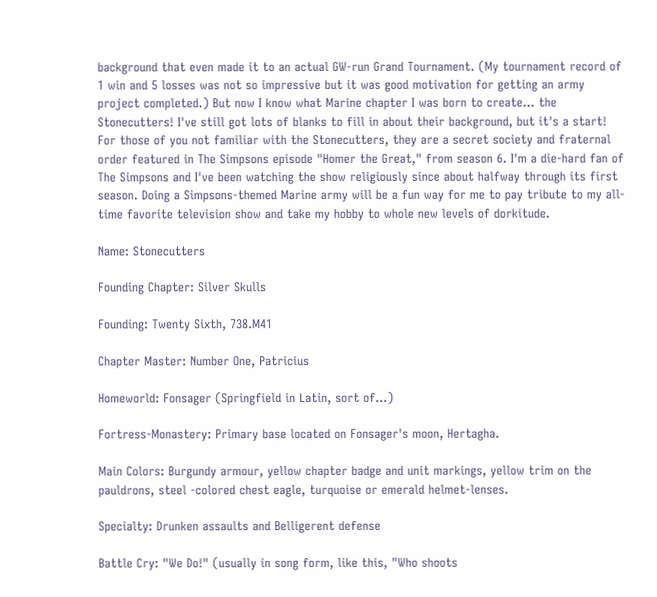background that even made it to an actual GW-run Grand Tournament. (My tournament record of 1 win and 5 losses was not so impressive but it was good motivation for getting an army project completed.) But now I know what Marine chapter I was born to create... the Stonecutters! I've still got lots of blanks to fill in about their background, but it's a start! For those of you not familiar with the Stonecutters, they are a secret society and fraternal order featured in The Simpsons episode "Homer the Great," from season 6. I'm a die-hard fan of The Simpsons and I've been watching the show religiously since about halfway through its first season. Doing a Simpsons-themed Marine army will be a fun way for me to pay tribute to my all-time favorite television show and take my hobby to whole new levels of dorkitude.

Name: Stonecutters

Founding Chapter: Silver Skulls

Founding: Twenty Sixth, 738.M41

Chapter Master: Number One, Patricius

Homeworld: Fonsager (Springfield in Latin, sort of...)

Fortress-Monastery: Primary base located on Fonsager's moon, Hertagha.

Main Colors: Burgundy armour, yellow chapter badge and unit markings, yellow trim on the pauldrons, steel -colored chest eagle, turquoise or emerald helmet-lenses.

Specialty: Drunken assaults and Belligerent defense

Battle Cry: "We Do!" (usually in song form, like this, "Who shoots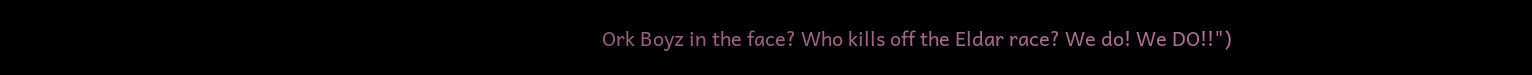Ork Boyz in the face? Who kills off the Eldar race? We do! We DO!!")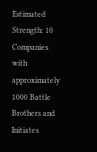Estimated Strength: 10 Companies with approximately 1000 Battle Brothers and Initiates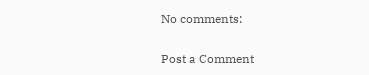No comments:

Post a Comment